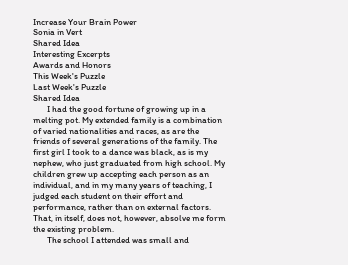Increase Your Brain Power
Sonia in Vert
Shared Idea
Interesting Excerpts
Awards and Honors
This Week's Puzzle
Last Week's Puzzle
Shared Idea
       I had the good fortune of growing up in a melting pot. My extended family is a combination of varied nationalities and races, as are the friends of several generations of the family. The first girl I took to a dance was black, as is my nephew, who just graduated from high school. My children grew up accepting each person as an individual, and in my many years of teaching, I judged each student on their effort and performance, rather than on external factors. That, in itself, does not, however, absolve me form the existing problem.
       The school I attended was small and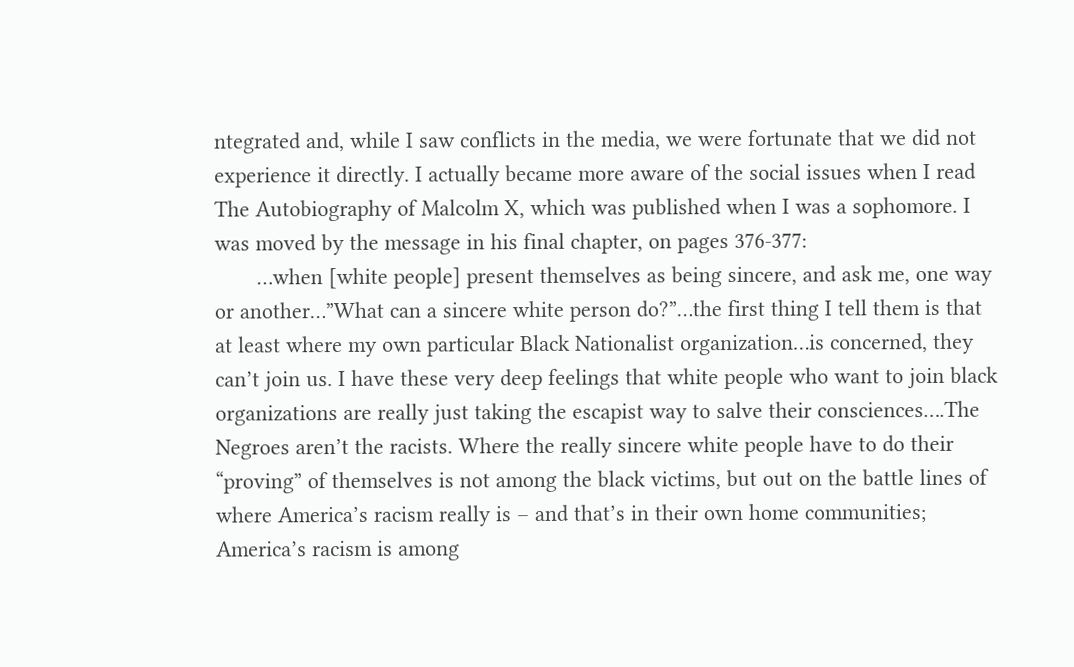ntegrated and, while I saw conflicts in the media, we were fortunate that we did not experience it directly. I actually became more aware of the social issues when I read The Autobiography of Malcolm X, which was published when I was a sophomore. I was moved by the message in his final chapter, on pages 376-377:
       …when [white people] present themselves as being sincere, and ask me, one way or another…”What can a sincere white person do?”…the first thing I tell them is that at least where my own particular Black Nationalist organization…is concerned, they can’t join us. I have these very deep feelings that white people who want to join black organizations are really just taking the escapist way to salve their consciences….The Negroes aren’t the racists. Where the really sincere white people have to do their “proving” of themselves is not among the black victims, but out on the battle lines of where America’s racism really is – and that’s in their own home communities; America’s racism is among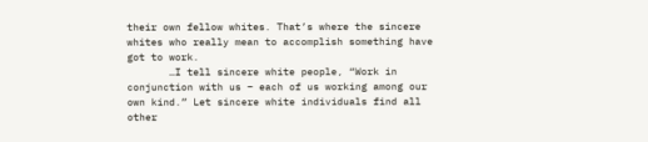their own fellow whites. That’s where the sincere whites who really mean to accomplish something have got to work.
       …I tell sincere white people, “Work in conjunction with us – each of us working among our own kind.” Let sincere white individuals find all other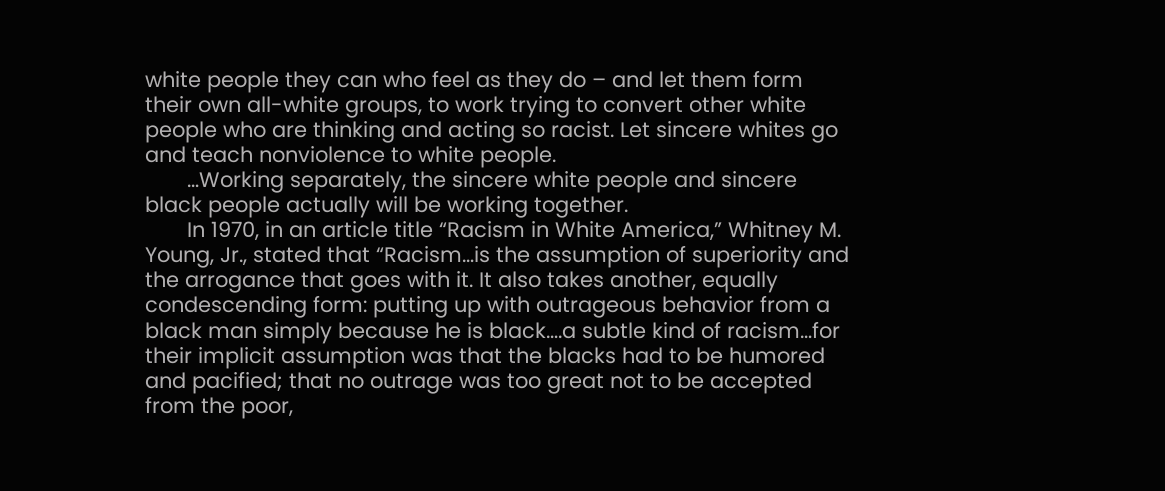white people they can who feel as they do – and let them form their own all-white groups, to work trying to convert other white people who are thinking and acting so racist. Let sincere whites go and teach nonviolence to white people.
       …Working separately, the sincere white people and sincere black people actually will be working together.
       In 1970, in an article title “Racism in White America,” Whitney M. Young, Jr., stated that “Racism…is the assumption of superiority and the arrogance that goes with it. It also takes another, equally condescending form: putting up with outrageous behavior from a black man simply because he is black….a subtle kind of racism…for their implicit assumption was that the blacks had to be humored and pacified; that no outrage was too great not to be accepted from the poor,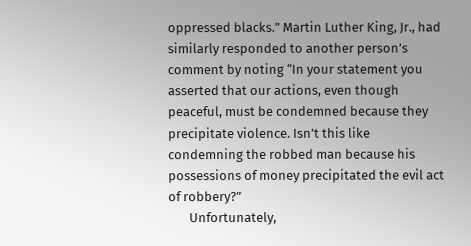oppressed blacks.” Martin Luther King, Jr., had similarly responded to another person’s comment by noting “In your statement you asserted that our actions, even though peaceful, must be condemned because they precipitate violence. Isn’t this like condemning the robbed man because his possessions of money precipitated the evil act of robbery?”
       Unfortunately,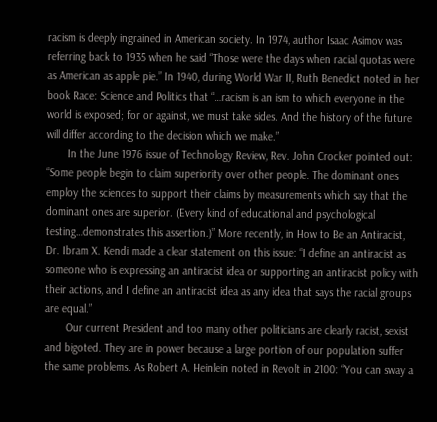racism is deeply ingrained in American society. In 1974, author Isaac Asimov was referring back to 1935 when he said “Those were the days when racial quotas were as American as apple pie.” In 1940, during World War II, Ruth Benedict noted in her book Race: Science and Politics that “…racism is an ism to which everyone in the world is exposed; for or against, we must take sides. And the history of the future will differ according to the decision which we make.”
       In the June 1976 issue of Technology Review, Rev. John Crocker pointed out: “Some people begin to claim superiority over other people. The dominant ones employ the sciences to support their claims by measurements which say that the dominant ones are superior. (Every kind of educational and psychological testing…demonstrates this assertion.)” More recently, in How to Be an Antiracist, Dr. Ibram X. Kendi made a clear statement on this issue: “I define an antiracist as someone who is expressing an antiracist idea or supporting an antiracist policy with their actions, and I define an antiracist idea as any idea that says the racial groups are equal.”
       Our current President and too many other politicians are clearly racist, sexist and bigoted. They are in power because a large portion of our population suffer the same problems. As Robert A. Heinlein noted in Revolt in 2100: “You can sway a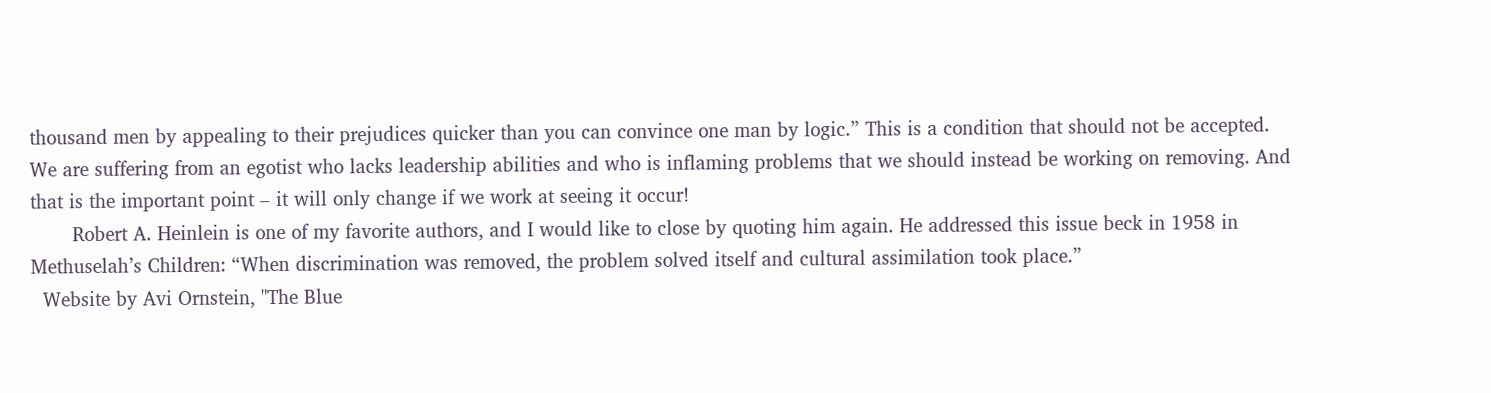thousand men by appealing to their prejudices quicker than you can convince one man by logic.” This is a condition that should not be accepted. We are suffering from an egotist who lacks leadership abilities and who is inflaming problems that we should instead be working on removing. And that is the important point – it will only change if we work at seeing it occur!
       Robert A. Heinlein is one of my favorite authors, and I would like to close by quoting him again. He addressed this issue beck in 1958 in Methuselah’s Children: “When discrimination was removed, the problem solved itself and cultural assimilation took place.”
  Website by Avi Ornstein, "The Blue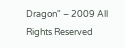Dragon" – 2009 All Rights Reserved